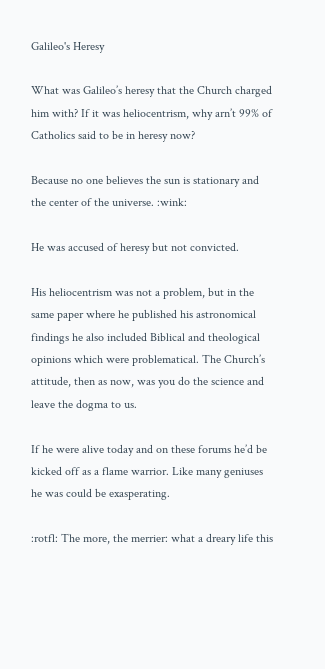Galileo's Heresy

What was Galileo’s heresy that the Church charged him with? If it was heliocentrism, why arn’t 99% of Catholics said to be in heresy now?

Because no one believes the sun is stationary and the center of the universe. :wink:

He was accused of heresy but not convicted.

His heliocentrism was not a problem, but in the same paper where he published his astronomical findings he also included Biblical and theological opinions which were problematical. The Church’s attitude, then as now, was you do the science and leave the dogma to us.

If he were alive today and on these forums he’d be kicked off as a flame warrior. Like many geniuses he was could be exasperating.

:rotfl: The more, the merrier: what a dreary life this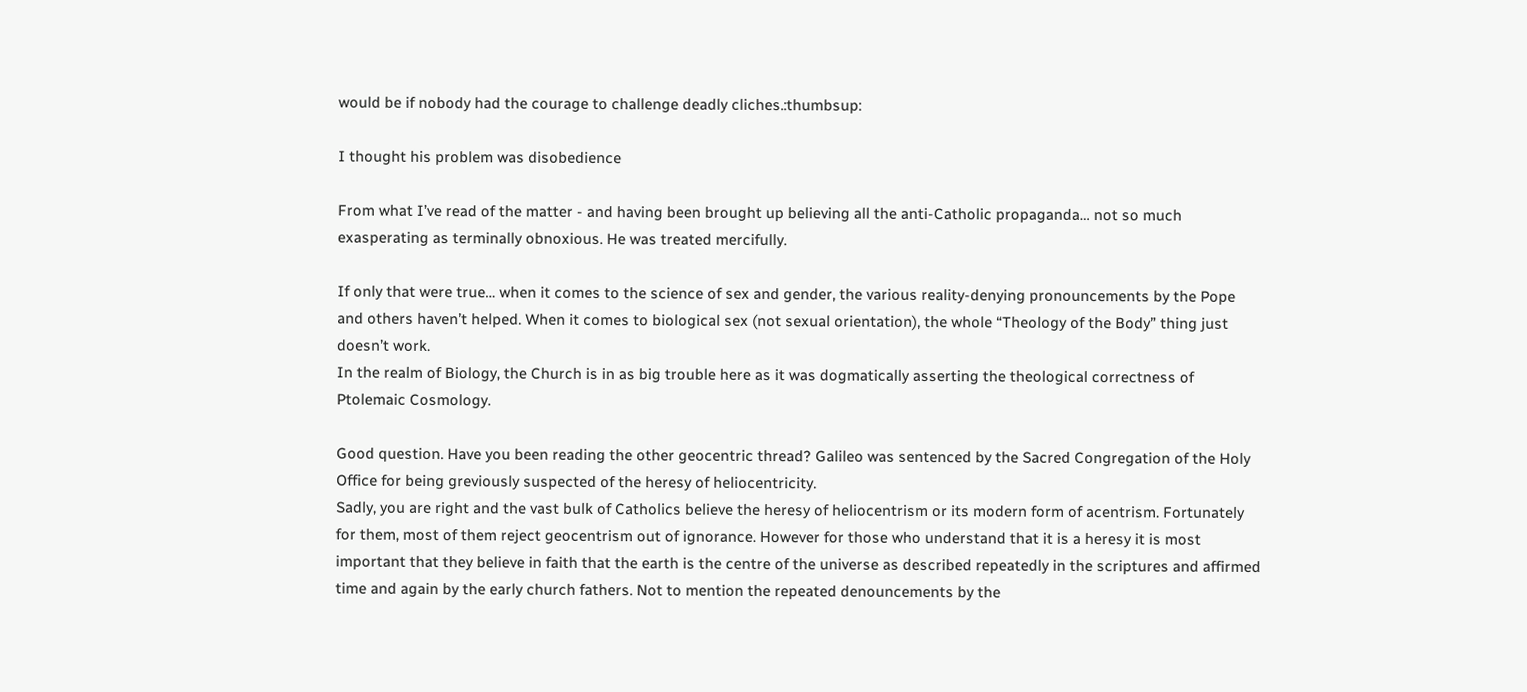would be if nobody had the courage to challenge deadly cliches.:thumbsup:

I thought his problem was disobedience

From what I’ve read of the matter - and having been brought up believing all the anti-Catholic propaganda… not so much exasperating as terminally obnoxious. He was treated mercifully.

If only that were true… when it comes to the science of sex and gender, the various reality-denying pronouncements by the Pope and others haven’t helped. When it comes to biological sex (not sexual orientation), the whole “Theology of the Body” thing just doesn’t work.
In the realm of Biology, the Church is in as big trouble here as it was dogmatically asserting the theological correctness of Ptolemaic Cosmology.

Good question. Have you been reading the other geocentric thread? Galileo was sentenced by the Sacred Congregation of the Holy Office for being greviously suspected of the heresy of heliocentricity.
Sadly, you are right and the vast bulk of Catholics believe the heresy of heliocentrism or its modern form of acentrism. Fortunately for them, most of them reject geocentrism out of ignorance. However for those who understand that it is a heresy it is most important that they believe in faith that the earth is the centre of the universe as described repeatedly in the scriptures and affirmed time and again by the early church fathers. Not to mention the repeated denouncements by the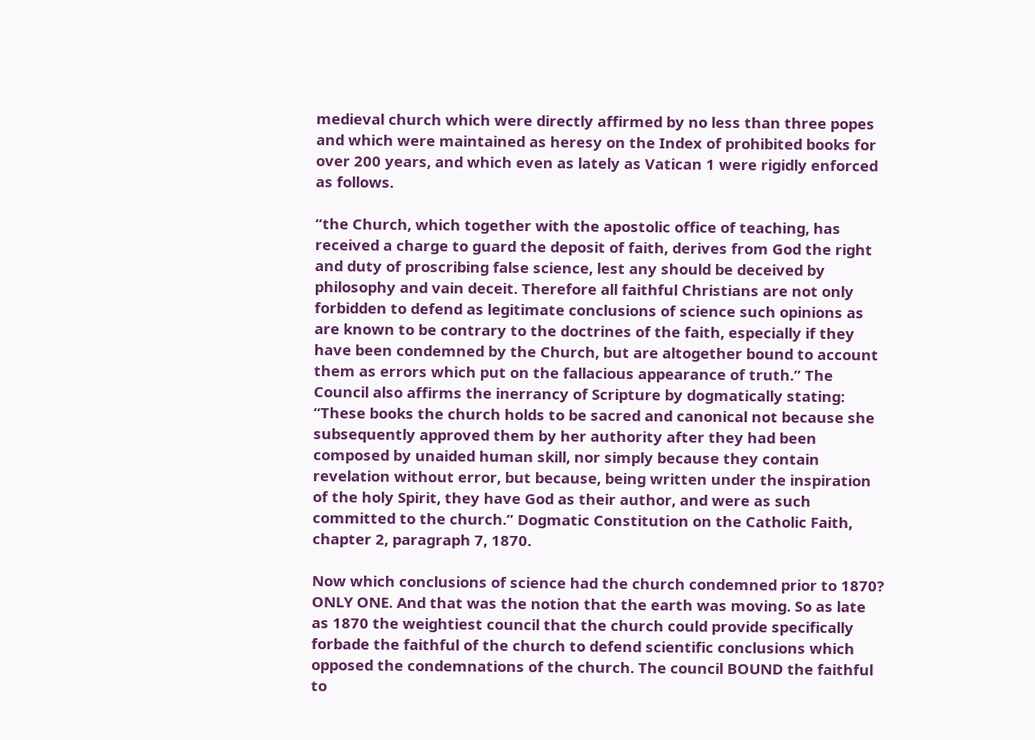medieval church which were directly affirmed by no less than three popes and which were maintained as heresy on the Index of prohibited books for over 200 years, and which even as lately as Vatican 1 were rigidly enforced as follows.

“the Church, which together with the apostolic office of teaching, has received a charge to guard the deposit of faith, derives from God the right and duty of proscribing false science, lest any should be deceived by philosophy and vain deceit. Therefore all faithful Christians are not only forbidden to defend as legitimate conclusions of science such opinions as are known to be contrary to the doctrines of the faith, especially if they have been condemned by the Church, but are altogether bound to account them as errors which put on the fallacious appearance of truth.” The Council also affirms the inerrancy of Scripture by dogmatically stating: “These books the church holds to be sacred and canonical not because she subsequently approved them by her authority after they had been composed by unaided human skill, nor simply because they contain revelation without error, but because, being written under the inspiration of the holy Spirit, they have God as their author, and were as such committed to the church.” Dogmatic Constitution on the Catholic Faith, chapter 2, paragraph 7, 1870.

Now which conclusions of science had the church condemned prior to 1870? ONLY ONE. And that was the notion that the earth was moving. So as late as 1870 the weightiest council that the church could provide specifically forbade the faithful of the church to defend scientific conclusions which opposed the condemnations of the church. The council BOUND the faithful to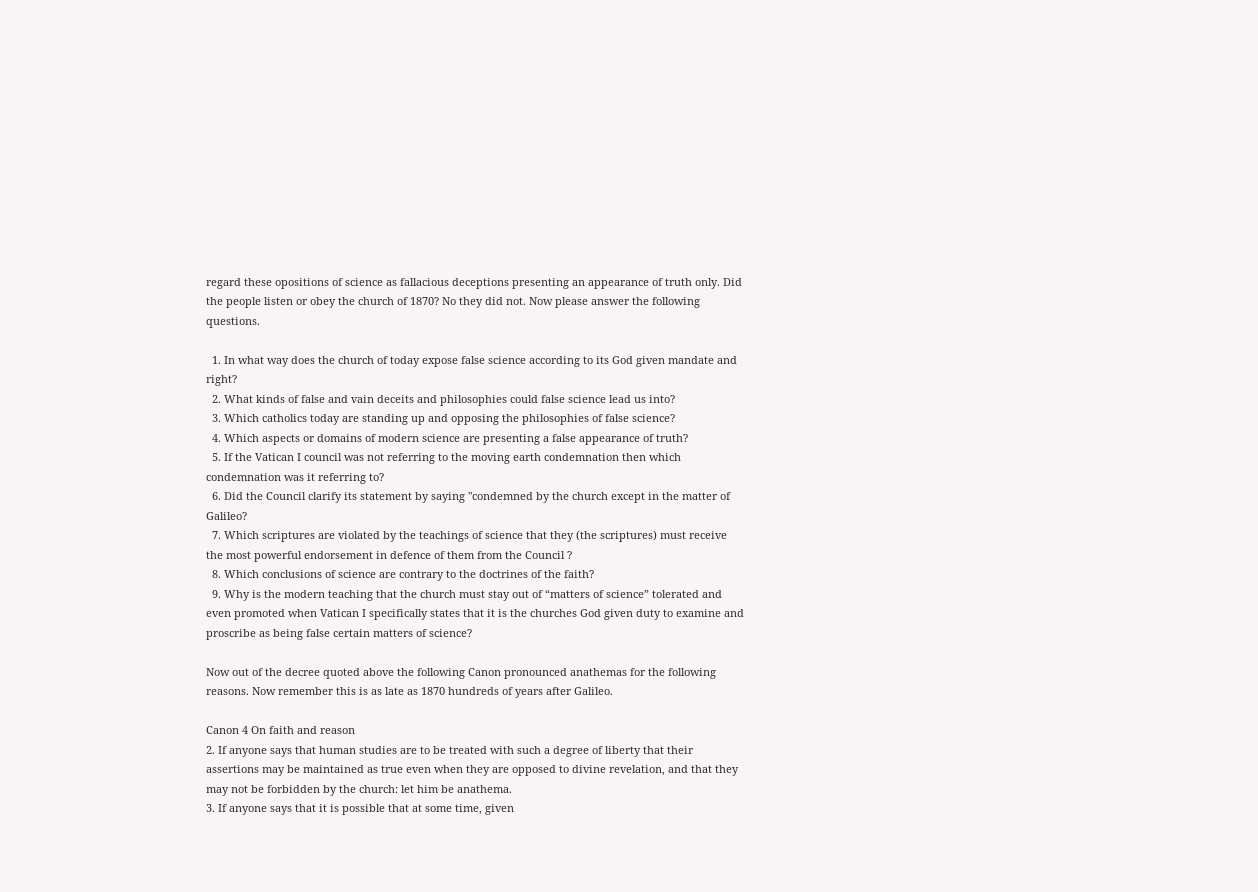regard these opositions of science as fallacious deceptions presenting an appearance of truth only. Did the people listen or obey the church of 1870? No they did not. Now please answer the following questions.

  1. In what way does the church of today expose false science according to its God given mandate and right?
  2. What kinds of false and vain deceits and philosophies could false science lead us into?
  3. Which catholics today are standing up and opposing the philosophies of false science?
  4. Which aspects or domains of modern science are presenting a false appearance of truth?
  5. If the Vatican I council was not referring to the moving earth condemnation then which condemnation was it referring to?
  6. Did the Council clarify its statement by saying "condemned by the church except in the matter of Galileo?
  7. Which scriptures are violated by the teachings of science that they (the scriptures) must receive the most powerful endorsement in defence of them from the Council ?
  8. Which conclusions of science are contrary to the doctrines of the faith?
  9. Why is the modern teaching that the church must stay out of “matters of science” tolerated and even promoted when Vatican I specifically states that it is the churches God given duty to examine and proscribe as being false certain matters of science?

Now out of the decree quoted above the following Canon pronounced anathemas for the following reasons. Now remember this is as late as 1870 hundreds of years after Galileo.

Canon 4 On faith and reason
2. If anyone says that human studies are to be treated with such a degree of liberty that their assertions may be maintained as true even when they are opposed to divine revelation, and that they may not be forbidden by the church: let him be anathema.
3. If anyone says that it is possible that at some time, given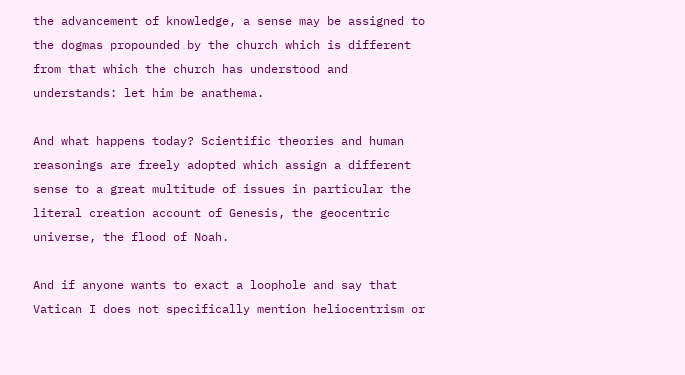the advancement of knowledge, a sense may be assigned to the dogmas propounded by the church which is different from that which the church has understood and understands: let him be anathema.

And what happens today? Scientific theories and human reasonings are freely adopted which assign a different sense to a great multitude of issues in particular the literal creation account of Genesis, the geocentric universe, the flood of Noah.

And if anyone wants to exact a loophole and say that Vatican I does not specifically mention heliocentrism or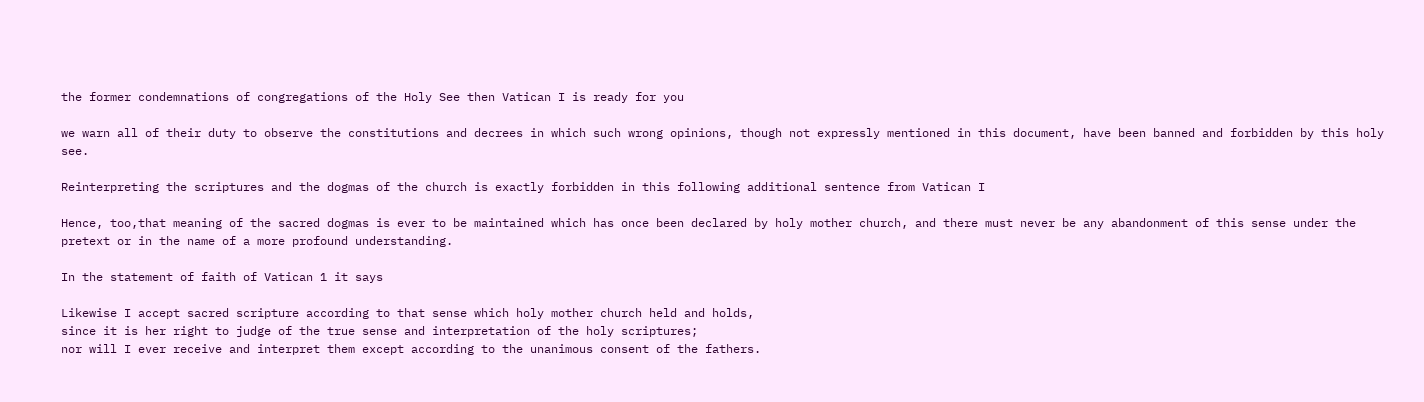the former condemnations of congregations of the Holy See then Vatican I is ready for you

we warn all of their duty to observe the constitutions and decrees in which such wrong opinions, though not expressly mentioned in this document, have been banned and forbidden by this holy see.

Reinterpreting the scriptures and the dogmas of the church is exactly forbidden in this following additional sentence from Vatican I

Hence, too,that meaning of the sacred dogmas is ever to be maintained which has once been declared by holy mother church, and there must never be any abandonment of this sense under the pretext or in the name of a more profound understanding.

In the statement of faith of Vatican 1 it says

Likewise I accept sacred scripture according to that sense which holy mother church held and holds,
since it is her right to judge of the true sense and interpretation of the holy scriptures;
nor will I ever receive and interpret them except according to the unanimous consent of the fathers.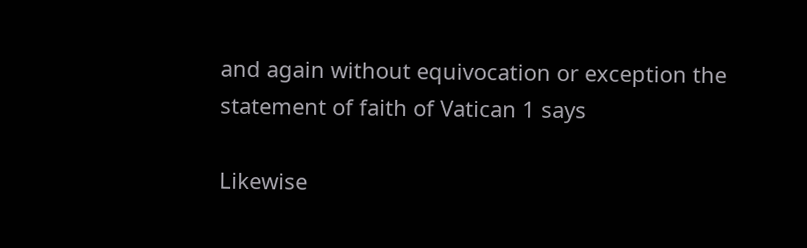and again without equivocation or exception the statement of faith of Vatican 1 says

Likewise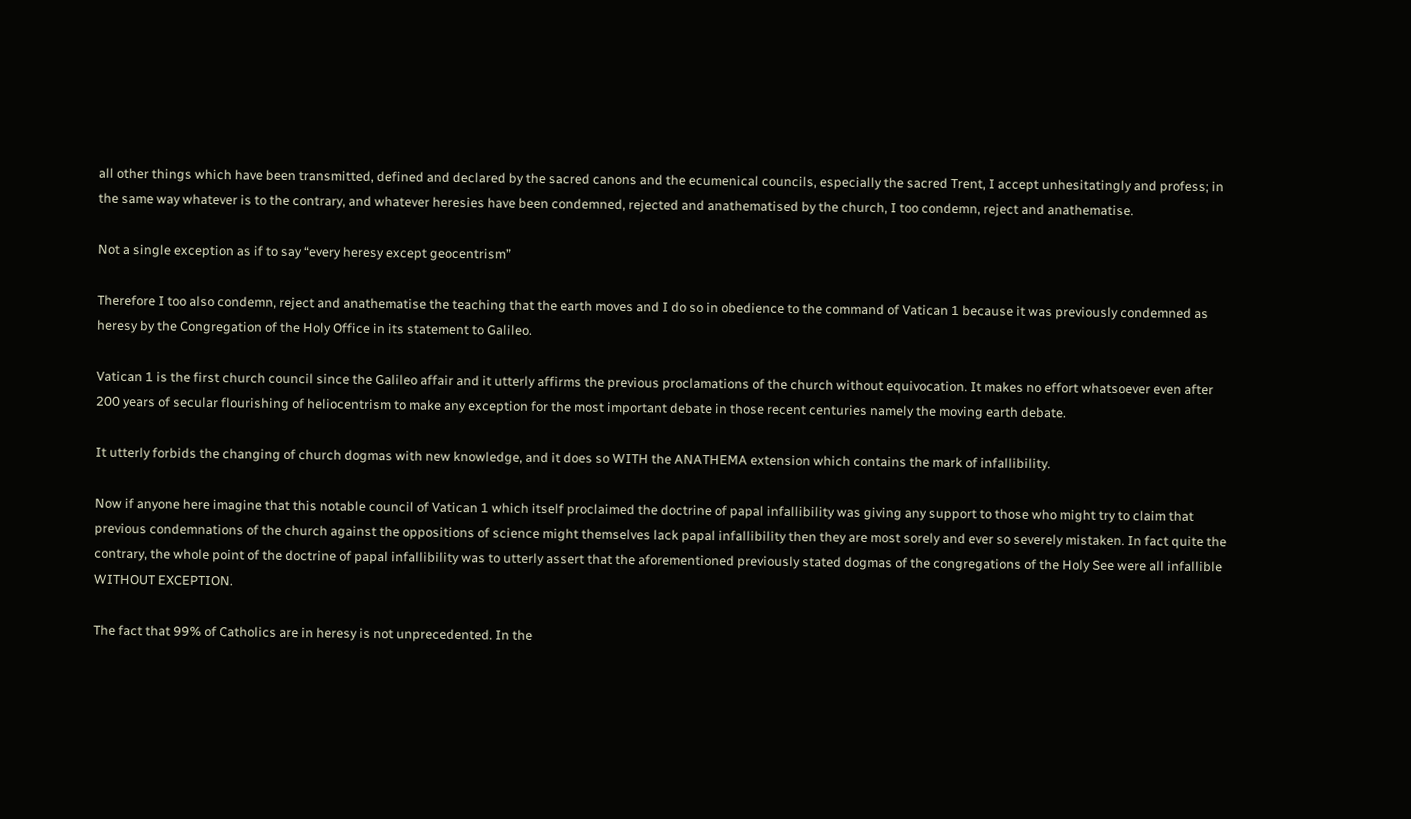all other things which have been transmitted, defined and declared by the sacred canons and the ecumenical councils, especially the sacred Trent, I accept unhesitatingly and profess; in the same way whatever is to the contrary, and whatever heresies have been condemned, rejected and anathematised by the church, I too condemn, reject and anathematise.

Not a single exception as if to say “every heresy except geocentrism”

Therefore I too also condemn, reject and anathematise the teaching that the earth moves and I do so in obedience to the command of Vatican 1 because it was previously condemned as heresy by the Congregation of the Holy Office in its statement to Galileo.

Vatican 1 is the first church council since the Galileo affair and it utterly affirms the previous proclamations of the church without equivocation. It makes no effort whatsoever even after 200 years of secular flourishing of heliocentrism to make any exception for the most important debate in those recent centuries namely the moving earth debate.

It utterly forbids the changing of church dogmas with new knowledge, and it does so WITH the ANATHEMA extension which contains the mark of infallibility.

Now if anyone here imagine that this notable council of Vatican 1 which itself proclaimed the doctrine of papal infallibility was giving any support to those who might try to claim that previous condemnations of the church against the oppositions of science might themselves lack papal infallibility then they are most sorely and ever so severely mistaken. In fact quite the contrary, the whole point of the doctrine of papal infallibility was to utterly assert that the aforementioned previously stated dogmas of the congregations of the Holy See were all infallible WITHOUT EXCEPTION.

The fact that 99% of Catholics are in heresy is not unprecedented. In the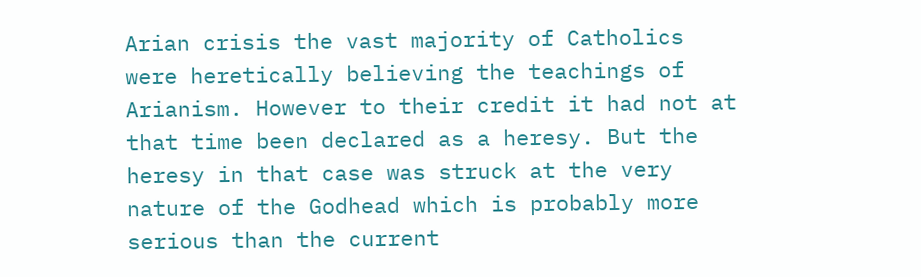Arian crisis the vast majority of Catholics were heretically believing the teachings of Arianism. However to their credit it had not at that time been declared as a heresy. But the heresy in that case was struck at the very nature of the Godhead which is probably more serious than the current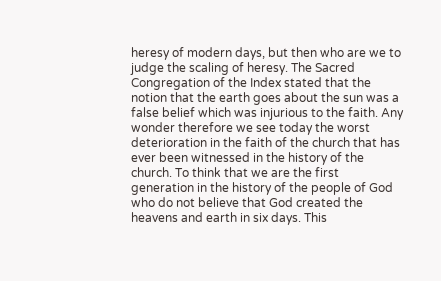heresy of modern days, but then who are we to judge the scaling of heresy. The Sacred Congregation of the Index stated that the notion that the earth goes about the sun was a false belief which was injurious to the faith. Any wonder therefore we see today the worst deterioration in the faith of the church that has ever been witnessed in the history of the church. To think that we are the first generation in the history of the people of God who do not believe that God created the heavens and earth in six days. This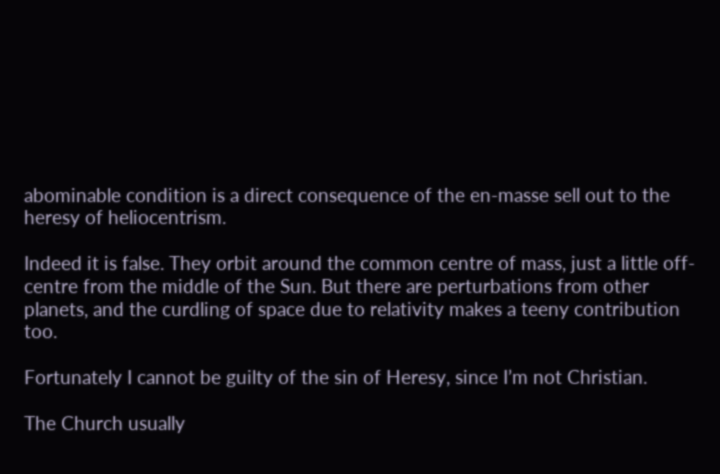abominable condition is a direct consequence of the en-masse sell out to the heresy of heliocentrism.

Indeed it is false. They orbit around the common centre of mass, just a little off-centre from the middle of the Sun. But there are perturbations from other planets, and the curdling of space due to relativity makes a teeny contribution too.

Fortunately I cannot be guilty of the sin of Heresy, since I’m not Christian.

The Church usually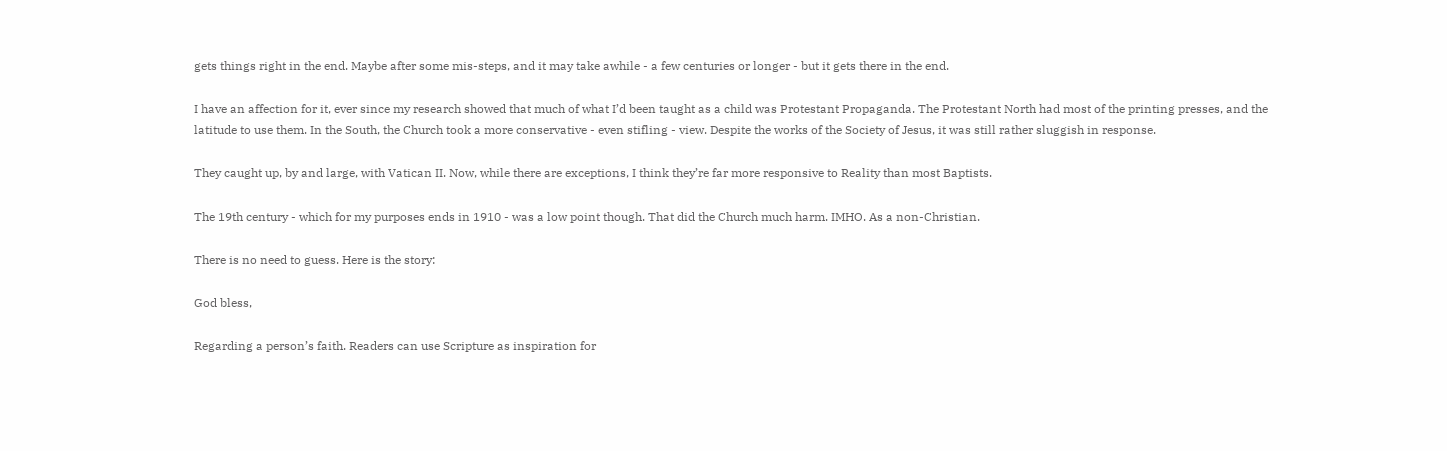gets things right in the end. Maybe after some mis-steps, and it may take awhile - a few centuries or longer - but it gets there in the end.

I have an affection for it, ever since my research showed that much of what I’d been taught as a child was Protestant Propaganda. The Protestant North had most of the printing presses, and the latitude to use them. In the South, the Church took a more conservative - even stifling - view. Despite the works of the Society of Jesus, it was still rather sluggish in response.

They caught up, by and large, with Vatican II. Now, while there are exceptions, I think they’re far more responsive to Reality than most Baptists.

The 19th century - which for my purposes ends in 1910 - was a low point though. That did the Church much harm. IMHO. As a non-Christian.

There is no need to guess. Here is the story:

God bless,

Regarding a person’s faith. Readers can use Scripture as inspiration for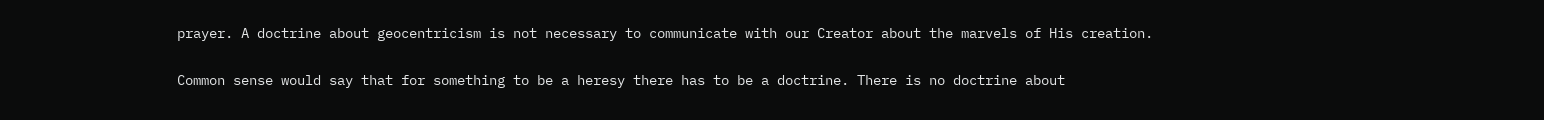prayer. A doctrine about geocentricism is not necessary to communicate with our Creator about the marvels of His creation.

Common sense would say that for something to be a heresy there has to be a doctrine. There is no doctrine about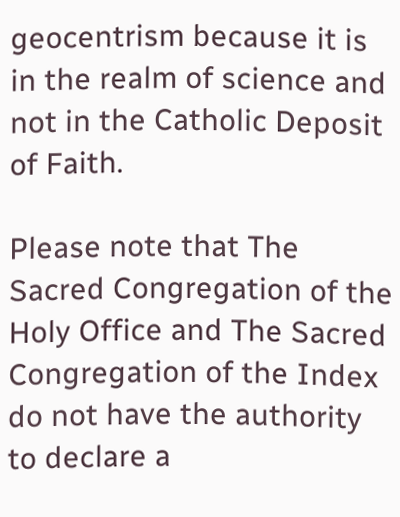geocentrism because it is in the realm of science and not in the Catholic Deposit of Faith.

Please note that The Sacred Congregation of the Holy Office and The Sacred Congregation of the Index do not have the authority to declare a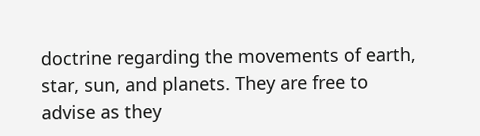doctrine regarding the movements of earth, star, sun, and planets. They are free to advise as they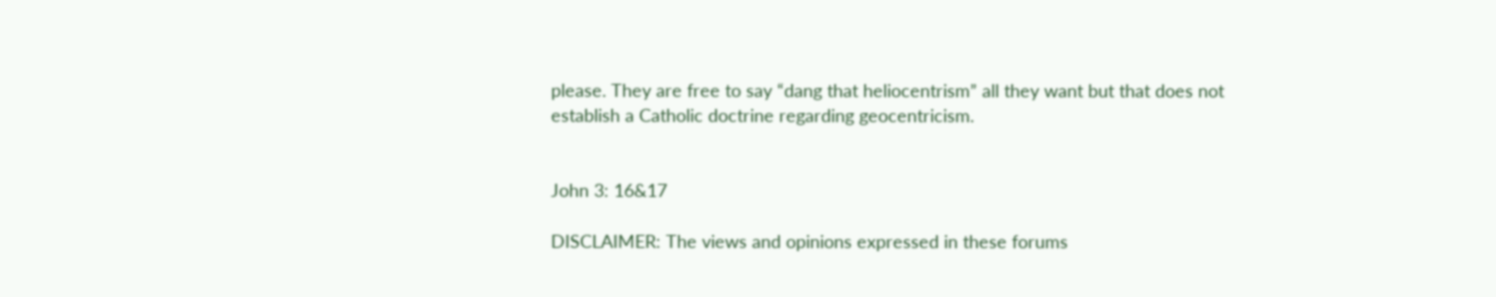please. They are free to say “dang that heliocentrism” all they want but that does not establish a Catholic doctrine regarding geocentricism.


John 3: 16&17

DISCLAIMER: The views and opinions expressed in these forums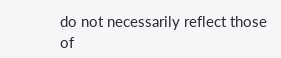do not necessarily reflect those of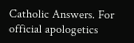Catholic Answers. For official apologetics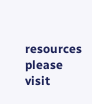resources please visit